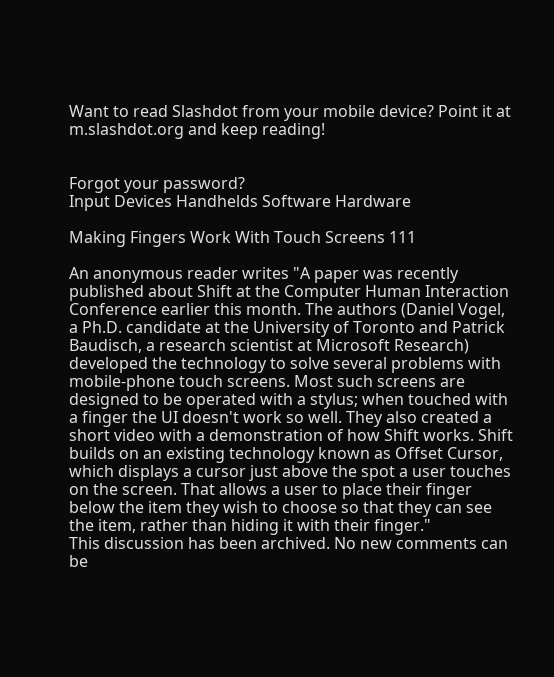Want to read Slashdot from your mobile device? Point it at m.slashdot.org and keep reading!


Forgot your password?
Input Devices Handhelds Software Hardware

Making Fingers Work With Touch Screens 111

An anonymous reader writes "A paper was recently published about Shift at the Computer Human Interaction Conference earlier this month. The authors (Daniel Vogel, a Ph.D. candidate at the University of Toronto and Patrick Baudisch, a research scientist at Microsoft Research) developed the technology to solve several problems with mobile-phone touch screens. Most such screens are designed to be operated with a stylus; when touched with a finger the UI doesn't work so well. They also created a short video with a demonstration of how Shift works. Shift builds on an existing technology known as Offset Cursor, which displays a cursor just above the spot a user touches on the screen. That allows a user to place their finger below the item they wish to choose so that they can see the item, rather than hiding it with their finger."
This discussion has been archived. No new comments can be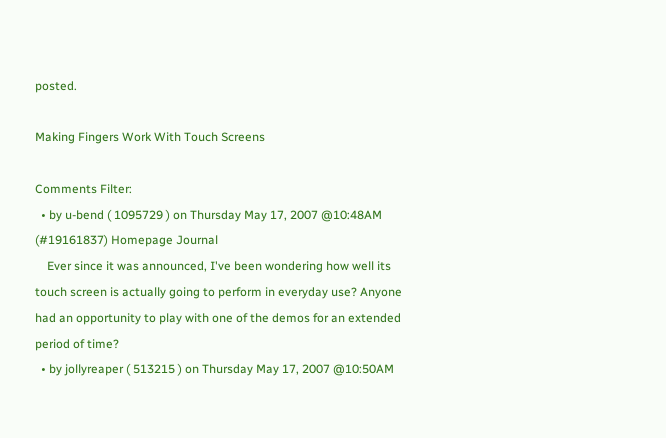posted.

Making Fingers Work With Touch Screens

Comments Filter:
  • by u-bend ( 1095729 ) on Thursday May 17, 2007 @10:48AM (#19161837) Homepage Journal
    Ever since it was announced, I've been wondering how well its touch screen is actually going to perform in everyday use? Anyone had an opportunity to play with one of the demos for an extended period of time?
  • by jollyreaper ( 513215 ) on Thursday May 17, 2007 @10:50AM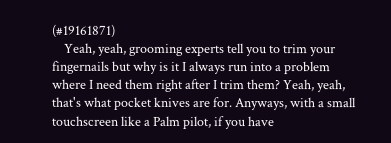(#19161871)
    Yeah, yeah, grooming experts tell you to trim your fingernails but why is it I always run into a problem where I need them right after I trim them? Yeah, yeah, that's what pocket knives are for. Anyways, with a small touchscreen like a Palm pilot, if you have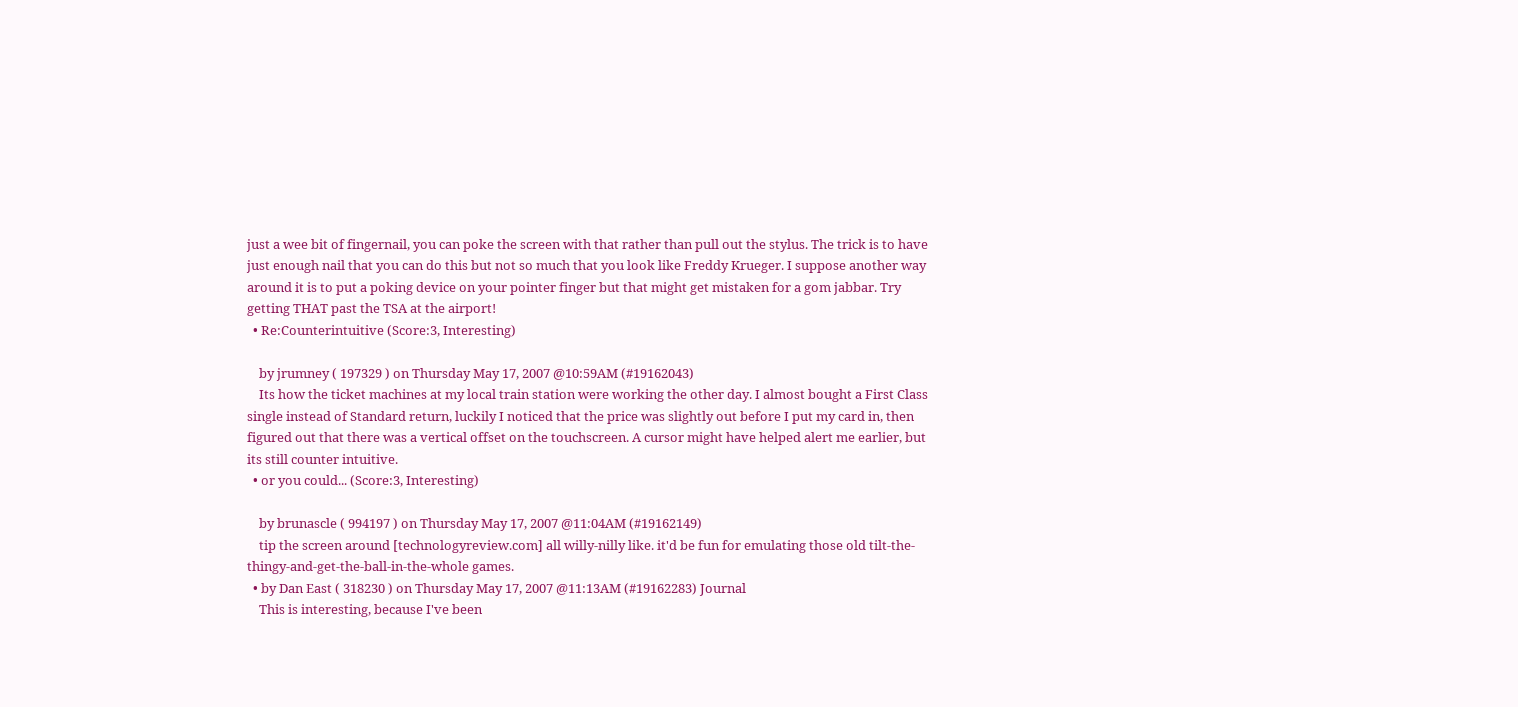just a wee bit of fingernail, you can poke the screen with that rather than pull out the stylus. The trick is to have just enough nail that you can do this but not so much that you look like Freddy Krueger. I suppose another way around it is to put a poking device on your pointer finger but that might get mistaken for a gom jabbar. Try getting THAT past the TSA at the airport!
  • Re:Counterintuitive (Score:3, Interesting)

    by jrumney ( 197329 ) on Thursday May 17, 2007 @10:59AM (#19162043)
    Its how the ticket machines at my local train station were working the other day. I almost bought a First Class single instead of Standard return, luckily I noticed that the price was slightly out before I put my card in, then figured out that there was a vertical offset on the touchscreen. A cursor might have helped alert me earlier, but its still counter intuitive.
  • or you could... (Score:3, Interesting)

    by brunascle ( 994197 ) on Thursday May 17, 2007 @11:04AM (#19162149)
    tip the screen around [technologyreview.com] all willy-nilly like. it'd be fun for emulating those old tilt-the-thingy-and-get-the-ball-in-the-whole games.
  • by Dan East ( 318230 ) on Thursday May 17, 2007 @11:13AM (#19162283) Journal
    This is interesting, because I've been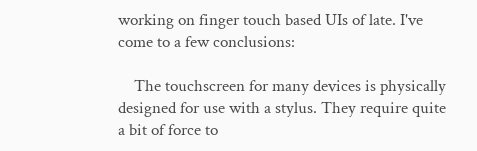working on finger touch based UIs of late. I've come to a few conclusions:

    The touchscreen for many devices is physically designed for use with a stylus. They require quite a bit of force to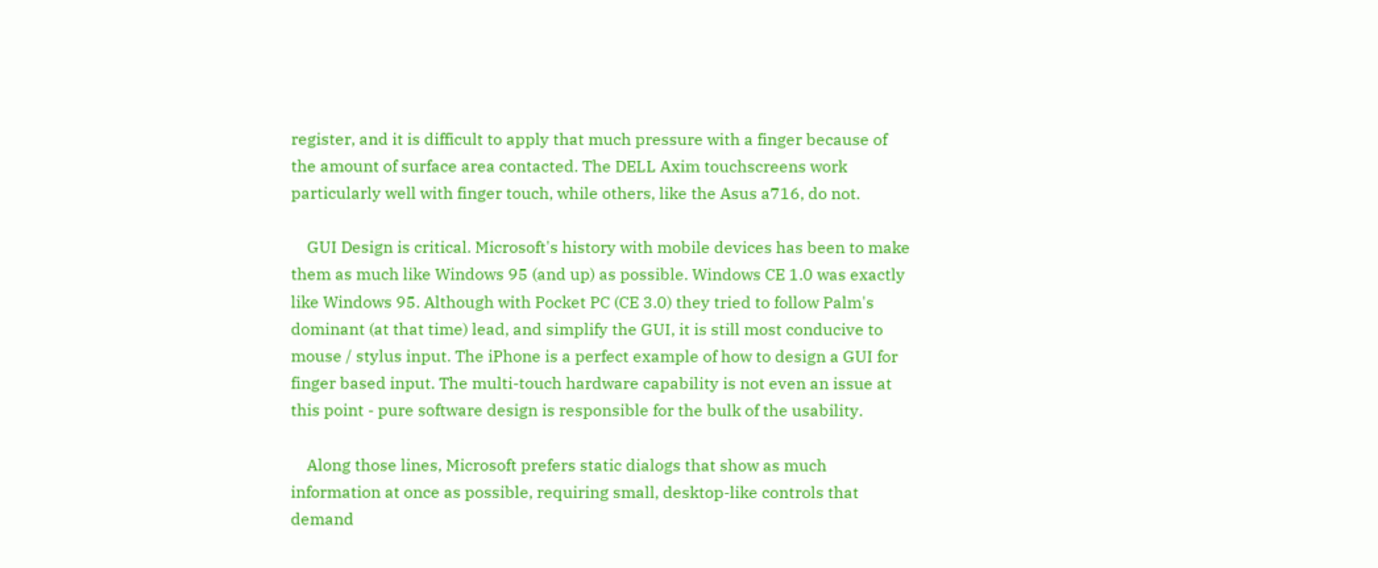register, and it is difficult to apply that much pressure with a finger because of the amount of surface area contacted. The DELL Axim touchscreens work particularly well with finger touch, while others, like the Asus a716, do not.

    GUI Design is critical. Microsoft's history with mobile devices has been to make them as much like Windows 95 (and up) as possible. Windows CE 1.0 was exactly like Windows 95. Although with Pocket PC (CE 3.0) they tried to follow Palm's dominant (at that time) lead, and simplify the GUI, it is still most conducive to mouse / stylus input. The iPhone is a perfect example of how to design a GUI for finger based input. The multi-touch hardware capability is not even an issue at this point - pure software design is responsible for the bulk of the usability.

    Along those lines, Microsoft prefers static dialogs that show as much information at once as possible, requiring small, desktop-like controls that demand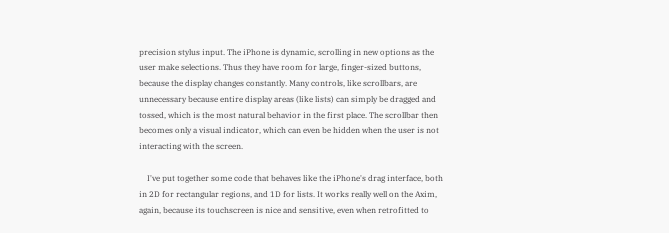precision stylus input. The iPhone is dynamic, scrolling in new options as the user make selections. Thus they have room for large, finger-sized buttons, because the display changes constantly. Many controls, like scrollbars, are unnecessary because entire display areas (like lists) can simply be dragged and tossed, which is the most natural behavior in the first place. The scrollbar then becomes only a visual indicator, which can even be hidden when the user is not interacting with the screen.

    I've put together some code that behaves like the iPhone's drag interface, both in 2D for rectangular regions, and 1D for lists. It works really well on the Axim, again, because its touchscreen is nice and sensitive, even when retrofitted to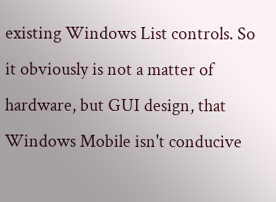existing Windows List controls. So it obviously is not a matter of hardware, but GUI design, that Windows Mobile isn't conducive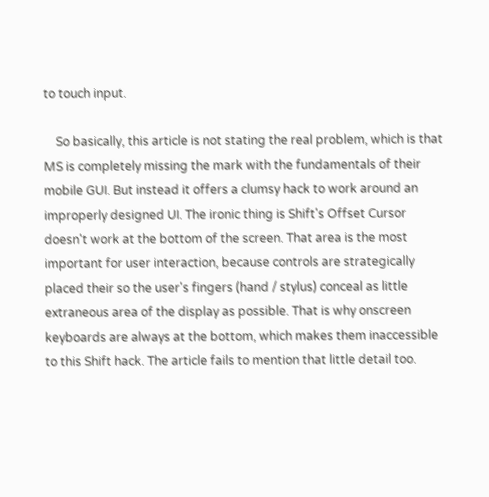to touch input.

    So basically, this article is not stating the real problem, which is that MS is completely missing the mark with the fundamentals of their mobile GUI. But instead it offers a clumsy hack to work around an improperly designed UI. The ironic thing is Shift's Offset Cursor doesn't work at the bottom of the screen. That area is the most important for user interaction, because controls are strategically placed their so the user's fingers (hand / stylus) conceal as little extraneous area of the display as possible. That is why onscreen keyboards are always at the bottom, which makes them inaccessible to this Shift hack. The article fails to mention that little detail too.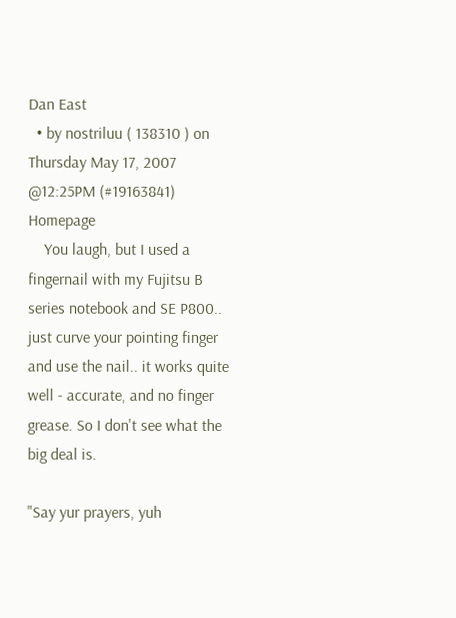Dan East
  • by nostriluu ( 138310 ) on Thursday May 17, 2007 @12:25PM (#19163841) Homepage
    You laugh, but I used a fingernail with my Fujitsu B series notebook and SE P800.. just curve your pointing finger and use the nail.. it works quite well - accurate, and no finger grease. So I don't see what the big deal is.

"Say yur prayers, yuh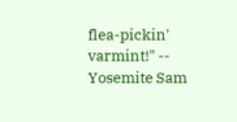flea-pickin' varmint!" -- Yosemite Sam